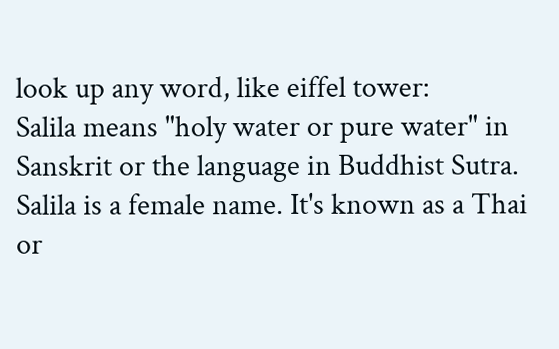look up any word, like eiffel tower:
Salila means "holy water or pure water" in Sanskrit or the language in Buddhist Sutra. Salila is a female name. It's known as a Thai or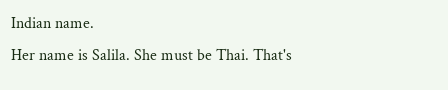Indian name.
Her name is Salila. She must be Thai. That's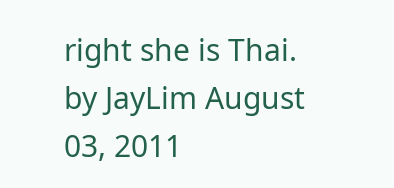right she is Thai.
by JayLim August 03, 2011